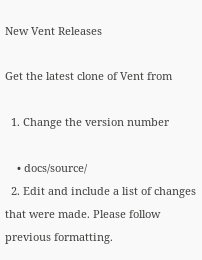New Vent Releases

Get the latest clone of Vent from

  1. Change the version number

    • docs/source/
  2. Edit and include a list of changes that were made. Please follow previous formatting.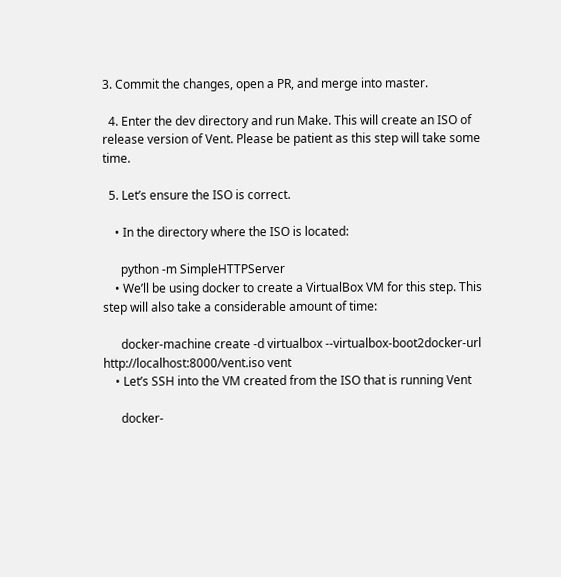3. Commit the changes, open a PR, and merge into master.

  4. Enter the dev directory and run Make. This will create an ISO of release version of Vent. Please be patient as this step will take some time.

  5. Let’s ensure the ISO is correct.

    • In the directory where the ISO is located:

      python -m SimpleHTTPServer
    • We’ll be using docker to create a VirtualBox VM for this step. This step will also take a considerable amount of time:

      docker-machine create -d virtualbox --virtualbox-boot2docker-url http://localhost:8000/vent.iso vent
    • Let’s SSH into the VM created from the ISO that is running Vent

      docker-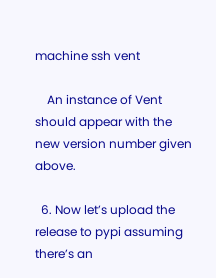machine ssh vent

    An instance of Vent should appear with the new version number given above.

  6. Now let’s upload the release to pypi assuming there’s an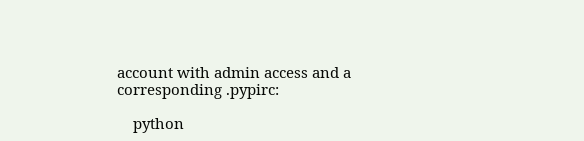account with admin access and a corresponding .pypirc:

    python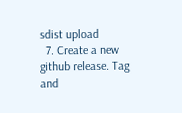sdist upload
  7. Create a new github release. Tag and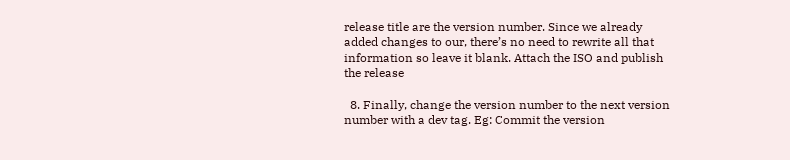release title are the version number. Since we already added changes to our, there’s no need to rewrite all that information so leave it blank. Attach the ISO and publish the release

  8. Finally, change the version number to the next version number with a dev tag. Eg: Commit the version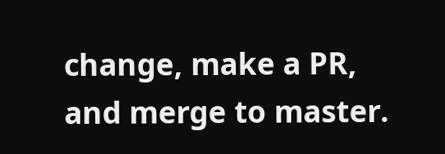change, make a PR, and merge to master.